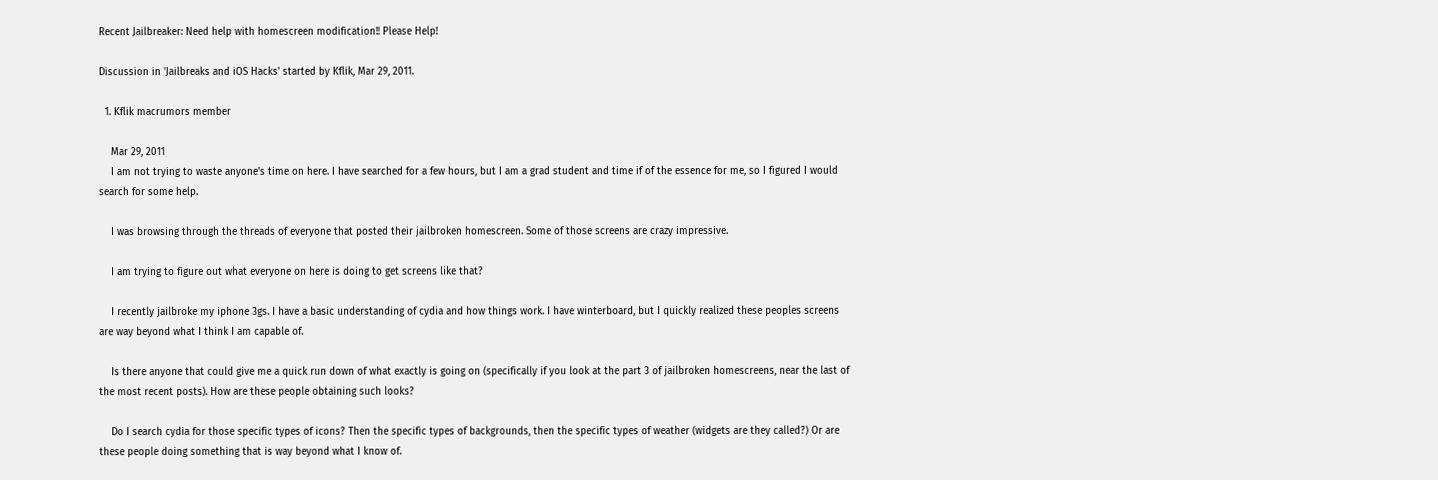Recent Jailbreaker: Need help with homescreen modification!! Please Help!

Discussion in 'Jailbreaks and iOS Hacks' started by Kflik, Mar 29, 2011.

  1. Kflik macrumors member

    Mar 29, 2011
    I am not trying to waste anyone's time on here. I have searched for a few hours, but I am a grad student and time if of the essence for me, so I figured I would search for some help.

    I was browsing through the threads of everyone that posted their jailbroken homescreen. Some of those screens are crazy impressive.

    I am trying to figure out what everyone on here is doing to get screens like that?

    I recently jailbroke my iphone 3gs. I have a basic understanding of cydia and how things work. I have winterboard, but I quickly realized these peoples screens are way beyond what I think I am capable of.

    Is there anyone that could give me a quick run down of what exactly is going on (specifically if you look at the part 3 of jailbroken homescreens, near the last of the most recent posts). How are these people obtaining such looks?

    Do I search cydia for those specific types of icons? Then the specific types of backgrounds, then the specific types of weather (widgets are they called?) Or are these people doing something that is way beyond what I know of.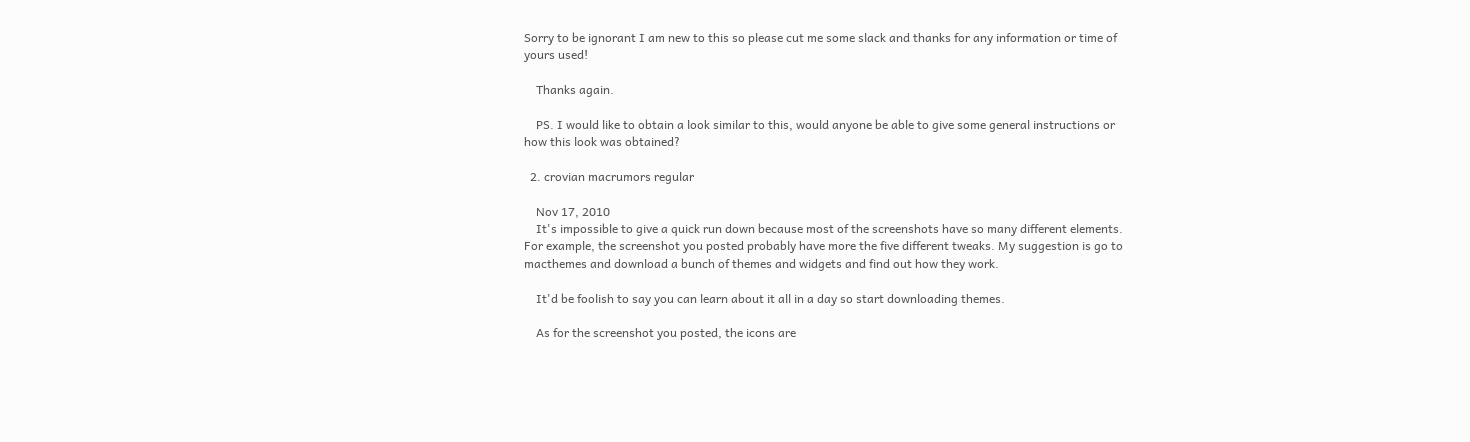Sorry to be ignorant I am new to this so please cut me some slack and thanks for any information or time of yours used!

    Thanks again.

    PS. I would like to obtain a look similar to this, would anyone be able to give some general instructions or how this look was obtained?

  2. crovian macrumors regular

    Nov 17, 2010
    It's impossible to give a quick run down because most of the screenshots have so many different elements. For example, the screenshot you posted probably have more the five different tweaks. My suggestion is go to macthemes and download a bunch of themes and widgets and find out how they work.

    It'd be foolish to say you can learn about it all in a day so start downloading themes.

    As for the screenshot you posted, the icons are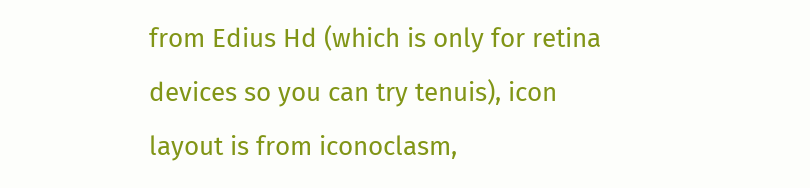from Edius Hd (which is only for retina devices so you can try tenuis), icon layout is from iconoclasm,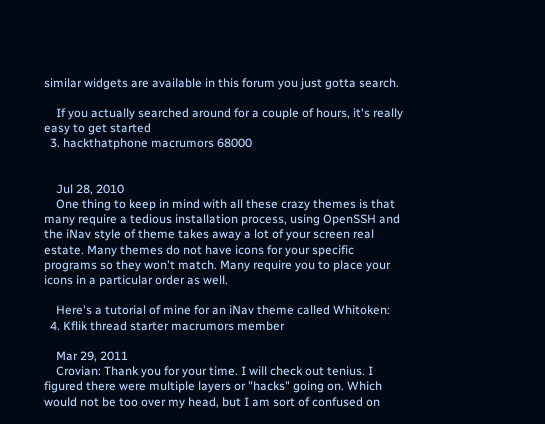similar widgets are available in this forum you just gotta search.

    If you actually searched around for a couple of hours, it's really easy to get started
  3. hackthatphone macrumors 68000


    Jul 28, 2010
    One thing to keep in mind with all these crazy themes is that many require a tedious installation process, using OpenSSH and the iNav style of theme takes away a lot of your screen real estate. Many themes do not have icons for your specific programs so they won't match. Many require you to place your icons in a particular order as well.

    Here's a tutorial of mine for an iNav theme called Whitoken:
  4. Kflik thread starter macrumors member

    Mar 29, 2011
    Crovian: Thank you for your time. I will check out tenius. I figured there were multiple layers or "hacks" going on. Which would not be too over my head, but I am sort of confused on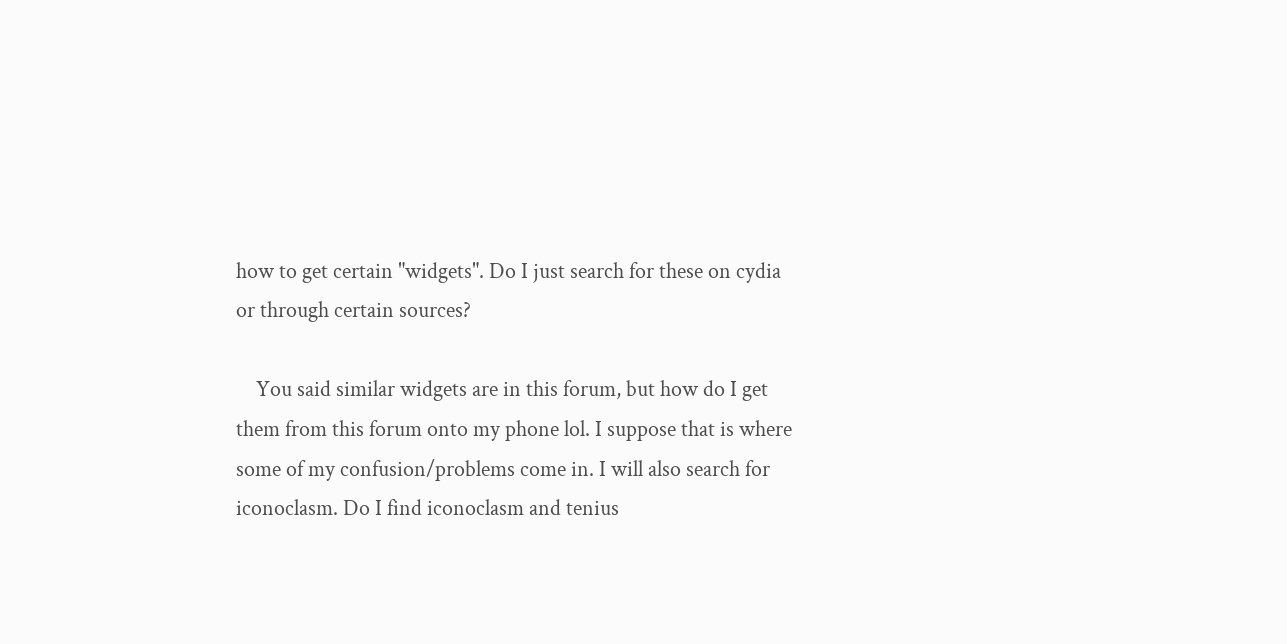how to get certain "widgets". Do I just search for these on cydia or through certain sources?

    You said similar widgets are in this forum, but how do I get them from this forum onto my phone lol. I suppose that is where some of my confusion/problems come in. I will also search for iconoclasm. Do I find iconoclasm and tenius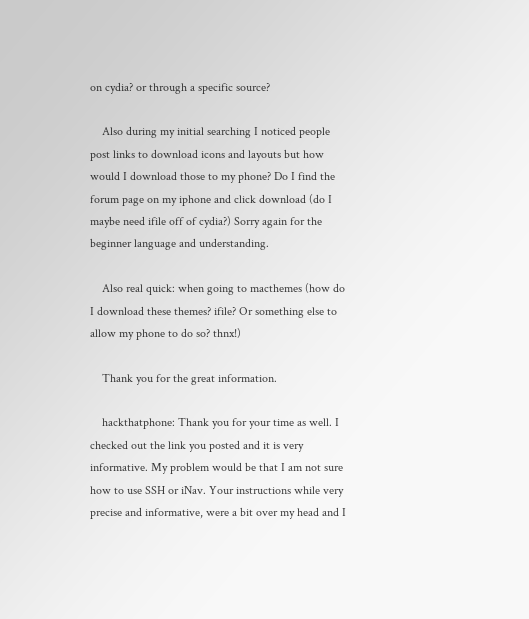on cydia? or through a specific source?

    Also during my initial searching I noticed people post links to download icons and layouts but how would I download those to my phone? Do I find the forum page on my iphone and click download (do I maybe need ifile off of cydia?) Sorry again for the beginner language and understanding.

    Also real quick: when going to macthemes (how do I download these themes? ifile? Or something else to allow my phone to do so? thnx!)

    Thank you for the great information.

    hackthatphone: Thank you for your time as well. I checked out the link you posted and it is very informative. My problem would be that I am not sure how to use SSH or iNav. Your instructions while very precise and informative, were a bit over my head and I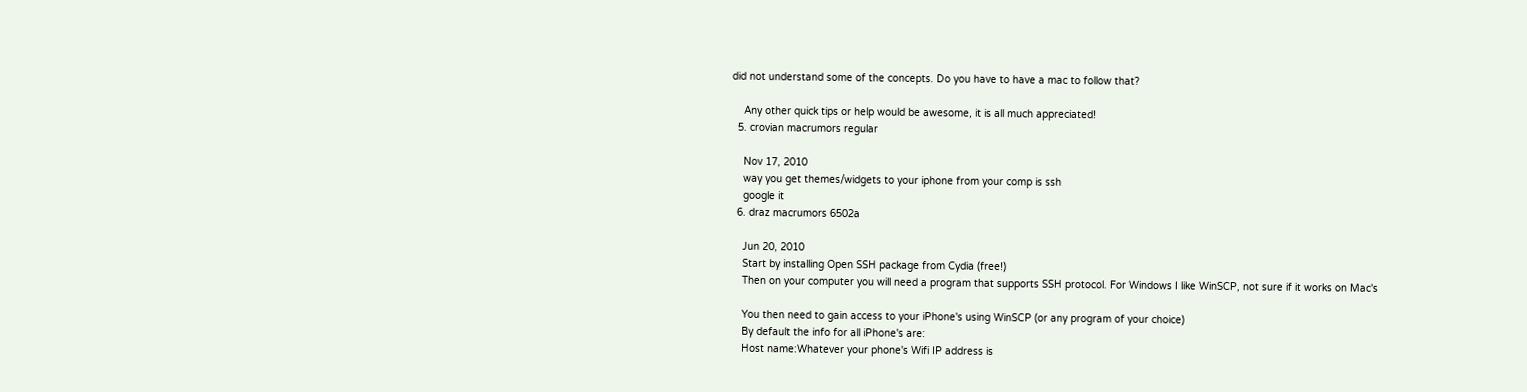did not understand some of the concepts. Do you have to have a mac to follow that?

    Any other quick tips or help would be awesome, it is all much appreciated!
  5. crovian macrumors regular

    Nov 17, 2010
    way you get themes/widgets to your iphone from your comp is ssh
    google it
  6. draz macrumors 6502a

    Jun 20, 2010
    Start by installing Open SSH package from Cydia (free!)
    Then on your computer you will need a program that supports SSH protocol. For Windows I like WinSCP, not sure if it works on Mac's

    You then need to gain access to your iPhone's using WinSCP (or any program of your choice)
    By default the info for all iPhone's are:
    Host name:Whatever your phone's Wifi IP address is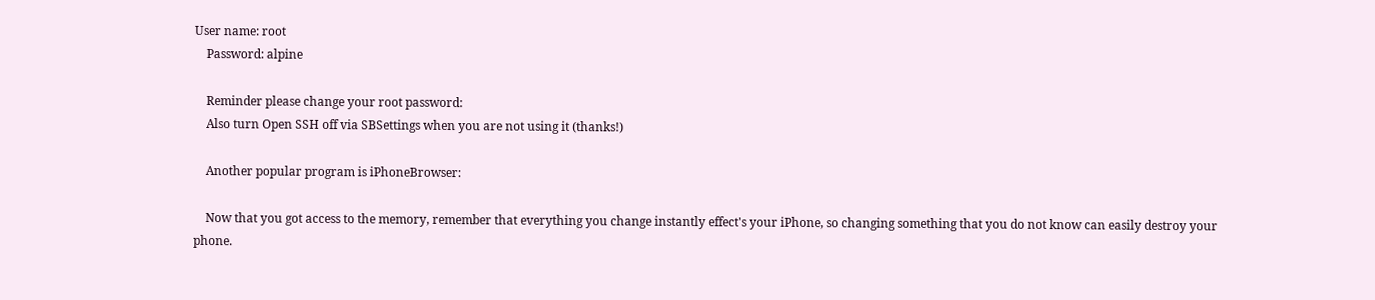User name: root
    Password: alpine

    Reminder please change your root password:
    Also turn Open SSH off via SBSettings when you are not using it (thanks!)

    Another popular program is iPhoneBrowser:

    Now that you got access to the memory, remember that everything you change instantly effect's your iPhone, so changing something that you do not know can easily destroy your phone.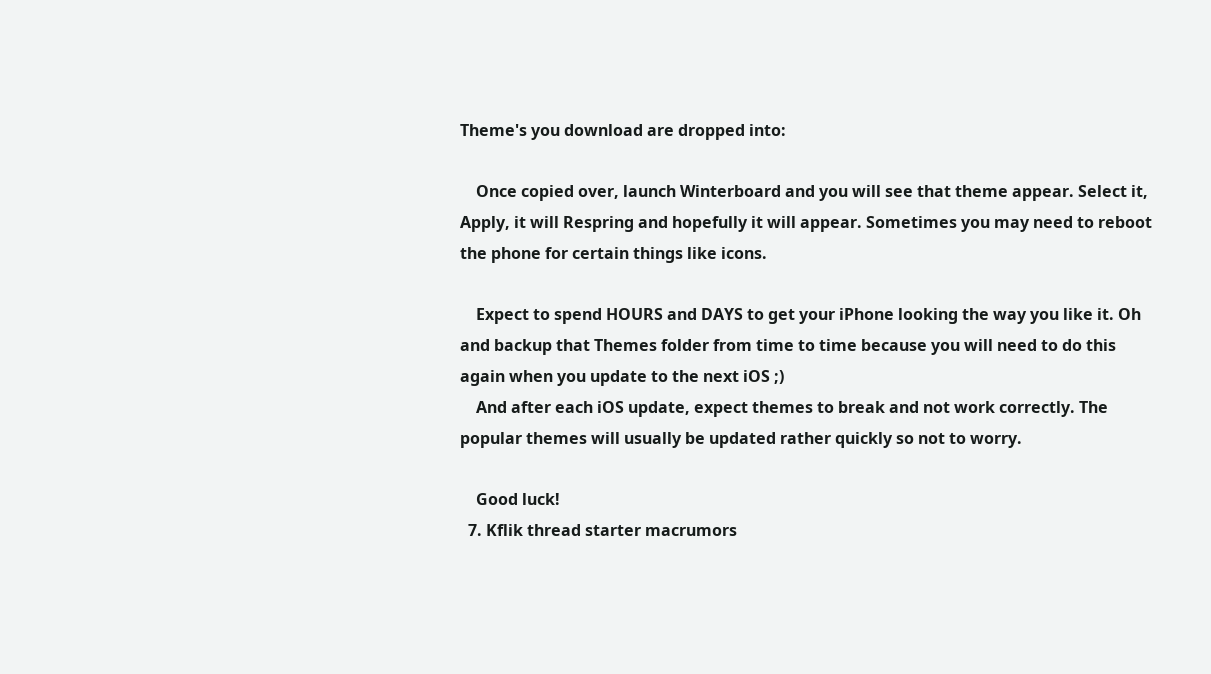Theme's you download are dropped into:

    Once copied over, launch Winterboard and you will see that theme appear. Select it, Apply, it will Respring and hopefully it will appear. Sometimes you may need to reboot the phone for certain things like icons.

    Expect to spend HOURS and DAYS to get your iPhone looking the way you like it. Oh and backup that Themes folder from time to time because you will need to do this again when you update to the next iOS ;)
    And after each iOS update, expect themes to break and not work correctly. The popular themes will usually be updated rather quickly so not to worry.

    Good luck!
  7. Kflik thread starter macrumors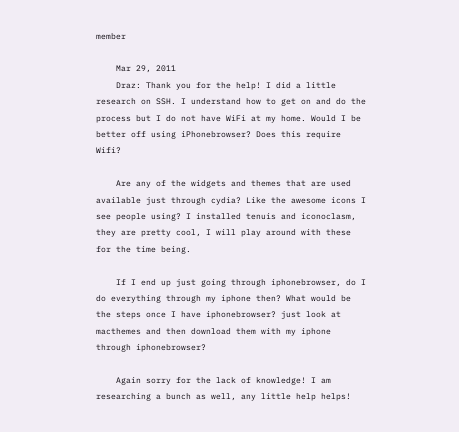member

    Mar 29, 2011
    Draz: Thank you for the help! I did a little research on SSH. I understand how to get on and do the process but I do not have WiFi at my home. Would I be better off using iPhonebrowser? Does this require Wifi?

    Are any of the widgets and themes that are used available just through cydia? Like the awesome icons I see people using? I installed tenuis and iconoclasm, they are pretty cool, I will play around with these for the time being.

    If I end up just going through iphonebrowser, do I do everything through my iphone then? What would be the steps once I have iphonebrowser? just look at macthemes and then download them with my iphone through iphonebrowser?

    Again sorry for the lack of knowledge! I am researching a bunch as well, any little help helps!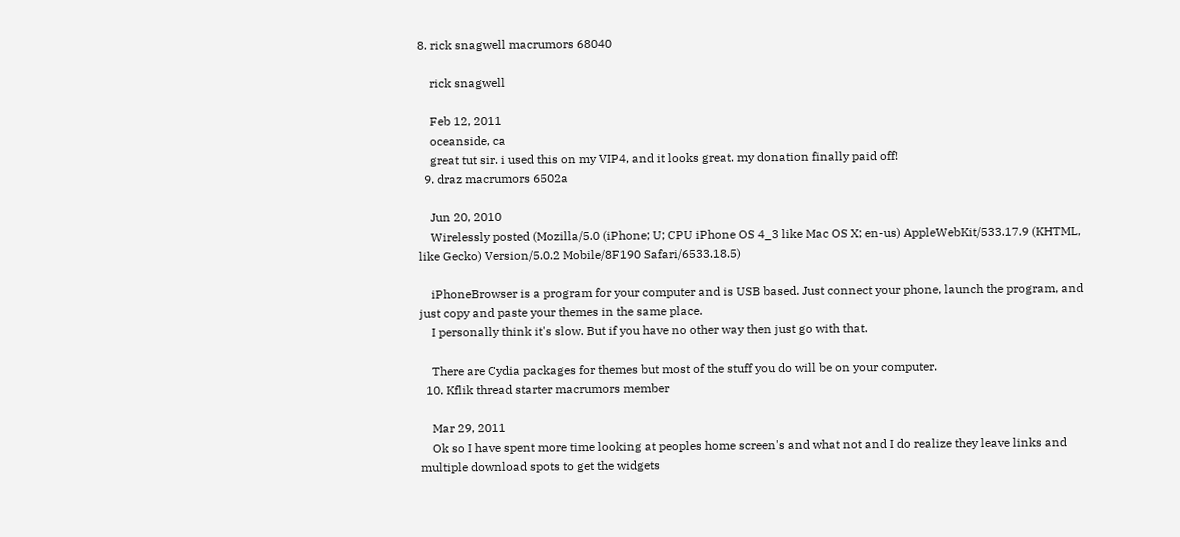8. rick snagwell macrumors 68040

    rick snagwell

    Feb 12, 2011
    oceanside, ca
    great tut sir. i used this on my VIP4, and it looks great. my donation finally paid off!
  9. draz macrumors 6502a

    Jun 20, 2010
    Wirelessly posted (Mozilla/5.0 (iPhone; U; CPU iPhone OS 4_3 like Mac OS X; en-us) AppleWebKit/533.17.9 (KHTML, like Gecko) Version/5.0.2 Mobile/8F190 Safari/6533.18.5)

    iPhoneBrowser is a program for your computer and is USB based. Just connect your phone, launch the program, and just copy and paste your themes in the same place.
    I personally think it's slow. But if you have no other way then just go with that.

    There are Cydia packages for themes but most of the stuff you do will be on your computer.
  10. Kflik thread starter macrumors member

    Mar 29, 2011
    Ok so I have spent more time looking at peoples home screen's and what not and I do realize they leave links and multiple download spots to get the widgets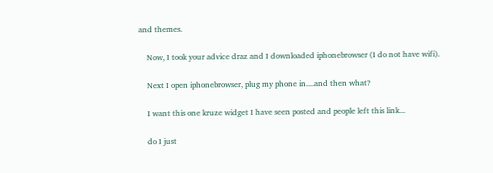and themes.

    Now, I took your advice draz and I downloaded iphonebrowser (I do not have wifi).

    Next I open iphonebrowser, plug my phone in....and then what?

    I want this one kruze widget I have seen posted and people left this link...

    do I just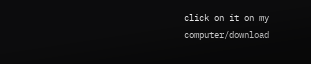click on it on my computer/download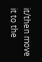it/then move it to the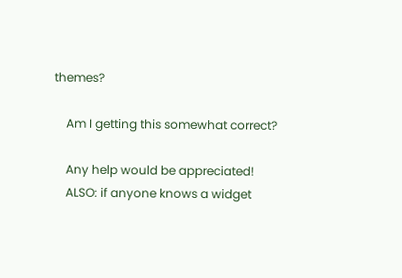themes?

    Am I getting this somewhat correct?

    Any help would be appreciated!
    ALSO: if anyone knows a widget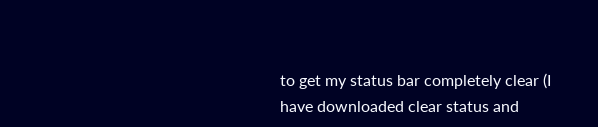to get my status bar completely clear (I have downloaded clear status and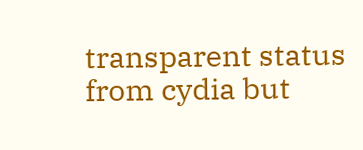transparent status from cydia but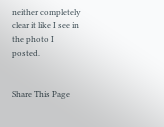neither completely clear it like I see in the photo I posted.


Share This Page